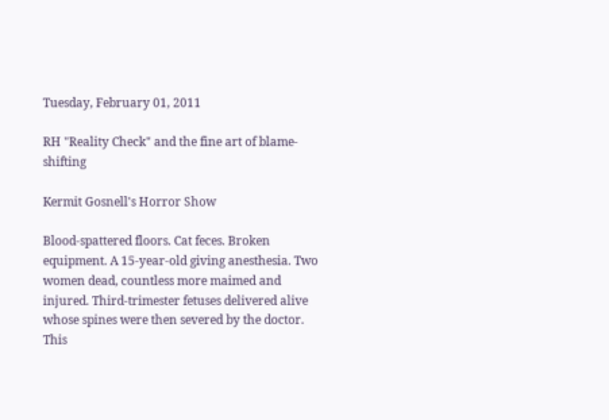Tuesday, February 01, 2011

RH "Reality Check" and the fine art of blame-shifting

Kermit Gosnell's Horror Show

Blood-spattered floors. Cat feces. Broken equipment. A 15-year-old giving anesthesia. Two women dead, countless more maimed and injured. Third-trimester fetuses delivered alive whose spines were then severed by the doctor. This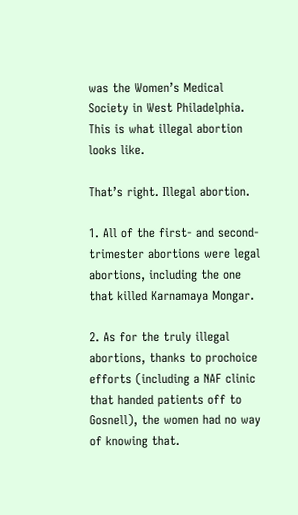was the Women’s Medical Society in West Philadelphia. This is what illegal abortion looks like.

That’s right. Illegal abortion.

1. All of the first- and second-trimester abortions were legal abortions, including the one that killed Karnamaya Mongar.

2. As for the truly illegal abortions, thanks to prochoice efforts (including a NAF clinic that handed patients off to Gosnell), the women had no way of knowing that.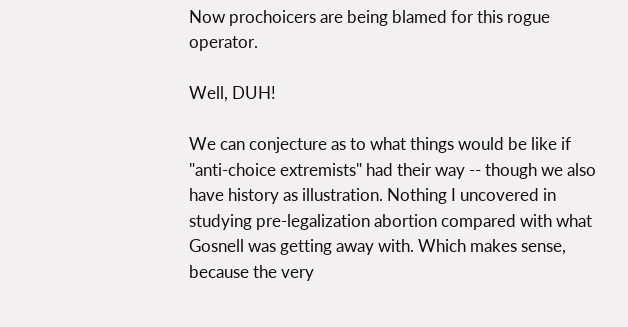Now prochoicers are being blamed for this rogue operator.

Well, DUH!

We can conjecture as to what things would be like if "anti-choice extremists" had their way -- though we also have history as illustration. Nothing I uncovered in studying pre-legalization abortion compared with what Gosnell was getting away with. Which makes sense, because the very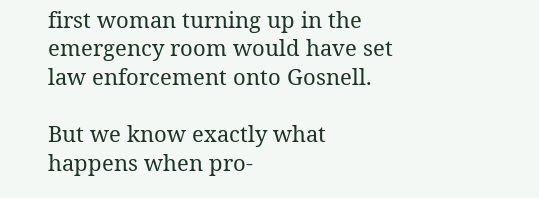first woman turning up in the emergency room would have set law enforcement onto Gosnell.

But we know exactly what happens when pro-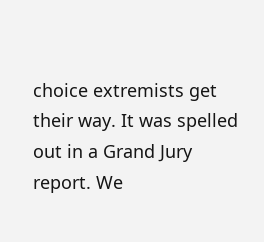choice extremists get their way. It was spelled out in a Grand Jury report. We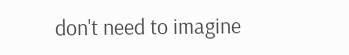don't need to imagine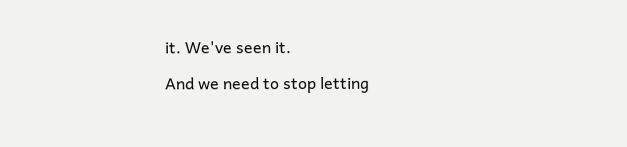it. We've seen it.

And we need to stop letting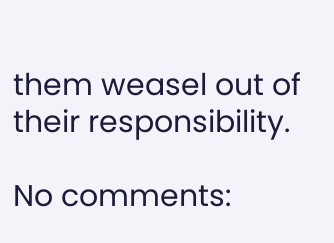them weasel out of their responsibility.

No comments: